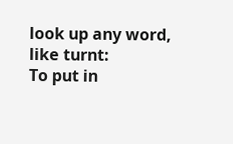look up any word, like turnt:
To put in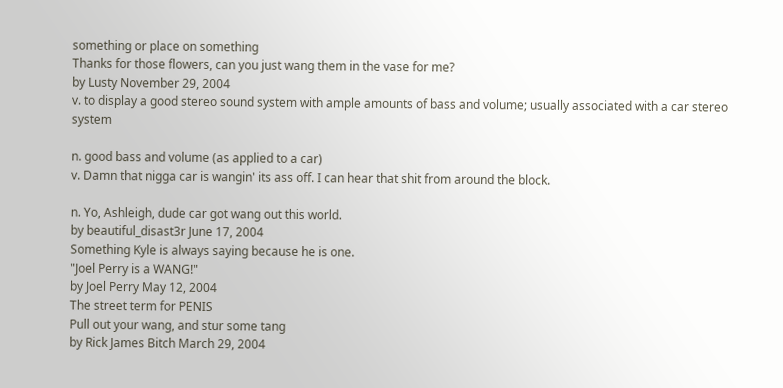something or place on something
Thanks for those flowers, can you just wang them in the vase for me?
by Lusty November 29, 2004
v. to display a good stereo sound system with ample amounts of bass and volume; usually associated with a car stereo system

n. good bass and volume (as applied to a car)
v. Damn that nigga car is wangin' its ass off. I can hear that shit from around the block.

n. Yo, Ashleigh, dude car got wang out this world.
by beautiful_disast3r June 17, 2004
Something Kyle is always saying because he is one.
"Joel Perry is a WANG!"
by Joel Perry May 12, 2004
The street term for PENIS
Pull out your wang, and stur some tang
by Rick James Bitch March 29, 2004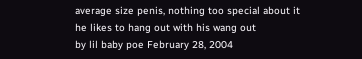average size penis, nothing too special about it
he likes to hang out with his wang out
by lil baby poe February 28, 2004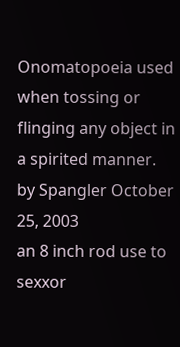Onomatopoeia used when tossing or flinging any object in a spirited manner.
by Spangler October 25, 2003
an 8 inch rod use to sexxor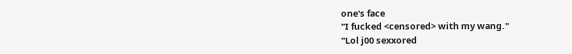one's face
"I fucked <censored> with my wang."
"Lol j00 sexxored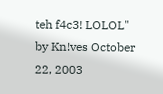teh f4c3! LOLOL"
by Kn!ves October 22, 2003